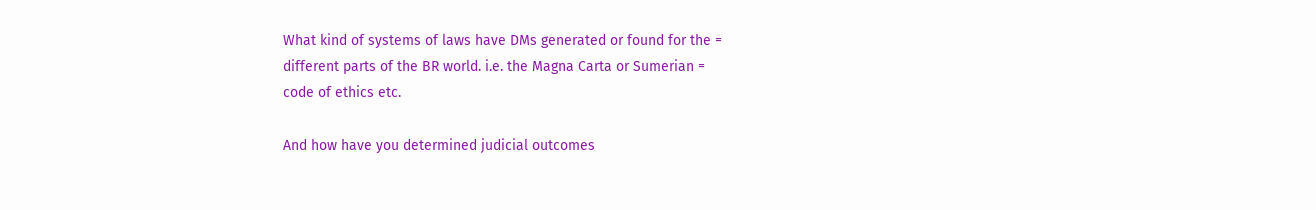What kind of systems of laws have DMs generated or found for the =
different parts of the BR world. i.e. the Magna Carta or Sumerian =
code of ethics etc.

And how have you determined judicial outcomes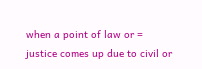when a point of law or =
justice comes up due to civil or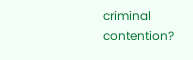criminal contention?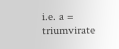i.e. a =
triumvirate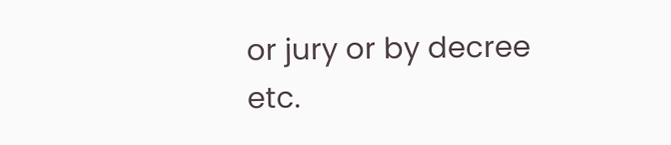or jury or by decree etc.